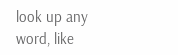look up any word, like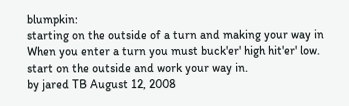blumpkin:
starting on the outside of a turn and making your way in
When you enter a turn you must buck'er' high hit'er' low. start on the outside and work your way in.
by jared TB August 12, 2008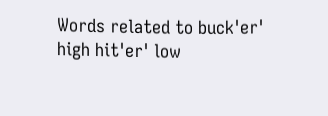Words related to buck'er' high hit'er' low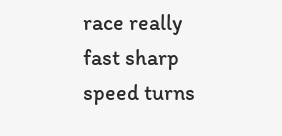race really fast sharp speed turns